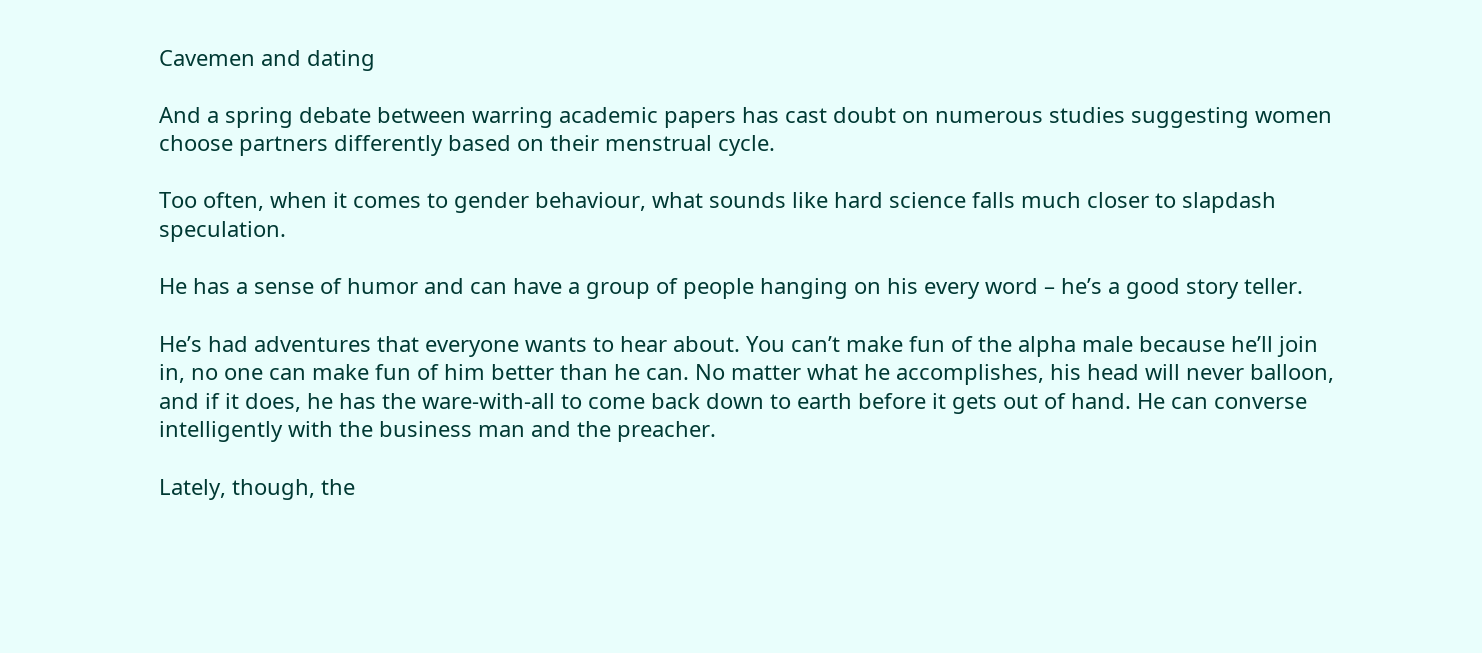Cavemen and dating

And a spring debate between warring academic papers has cast doubt on numerous studies suggesting women choose partners differently based on their menstrual cycle.

Too often, when it comes to gender behaviour, what sounds like hard science falls much closer to slapdash speculation.

He has a sense of humor and can have a group of people hanging on his every word – he’s a good story teller.

He’s had adventures that everyone wants to hear about. You can’t make fun of the alpha male because he’ll join in, no one can make fun of him better than he can. No matter what he accomplishes, his head will never balloon, and if it does, he has the ware-with-all to come back down to earth before it gets out of hand. He can converse intelligently with the business man and the preacher.

Lately, though, the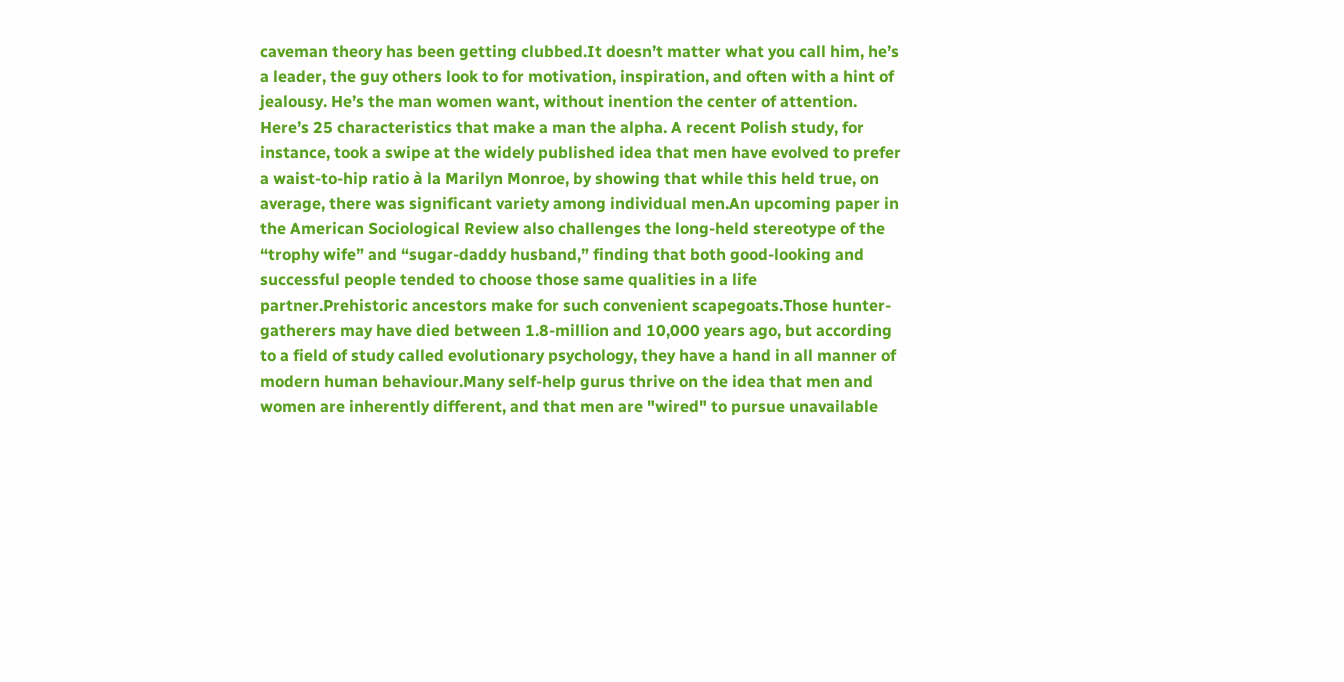caveman theory has been getting clubbed.It doesn’t matter what you call him, he’s a leader, the guy others look to for motivation, inspiration, and often with a hint of jealousy. He’s the man women want, without inention the center of attention. Here’s 25 characteristics that make a man the alpha. A recent Polish study, for instance, took a swipe at the widely published idea that men have evolved to prefer a waist-to-hip ratio à la Marilyn Monroe, by showing that while this held true, on average, there was significant variety among individual men.An upcoming paper in the American Sociological Review also challenges the long-held stereotype of the “trophy wife” and “sugar-daddy husband,” finding that both good-looking and successful people tended to choose those same qualities in a life partner.Prehistoric ancestors make for such convenient scapegoats.Those hunter-gatherers may have died between 1.8-million and 10,000 years ago, but according to a field of study called evolutionary psychology, they have a hand in all manner of modern human behaviour.Many self-help gurus thrive on the idea that men and women are inherently different, and that men are "wired" to pursue unavailable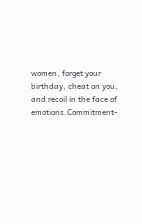women, forget your birthday, cheat on you, and recoil in the face of emotions.Commitment-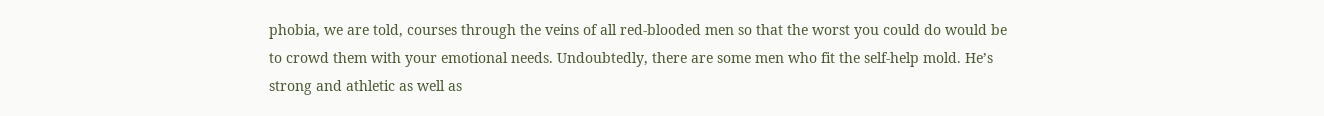phobia, we are told, courses through the veins of all red-blooded men so that the worst you could do would be to crowd them with your emotional needs. Undoubtedly, there are some men who fit the self-help mold. He’s strong and athletic as well as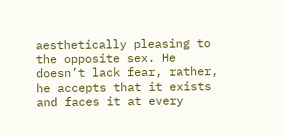aesthetically pleasing to the opposite sex. He doesn’t lack fear, rather, he accepts that it exists and faces it at every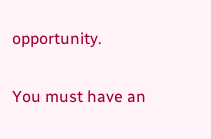opportunity.

You must have an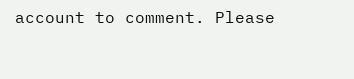account to comment. Please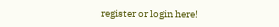register or login here!